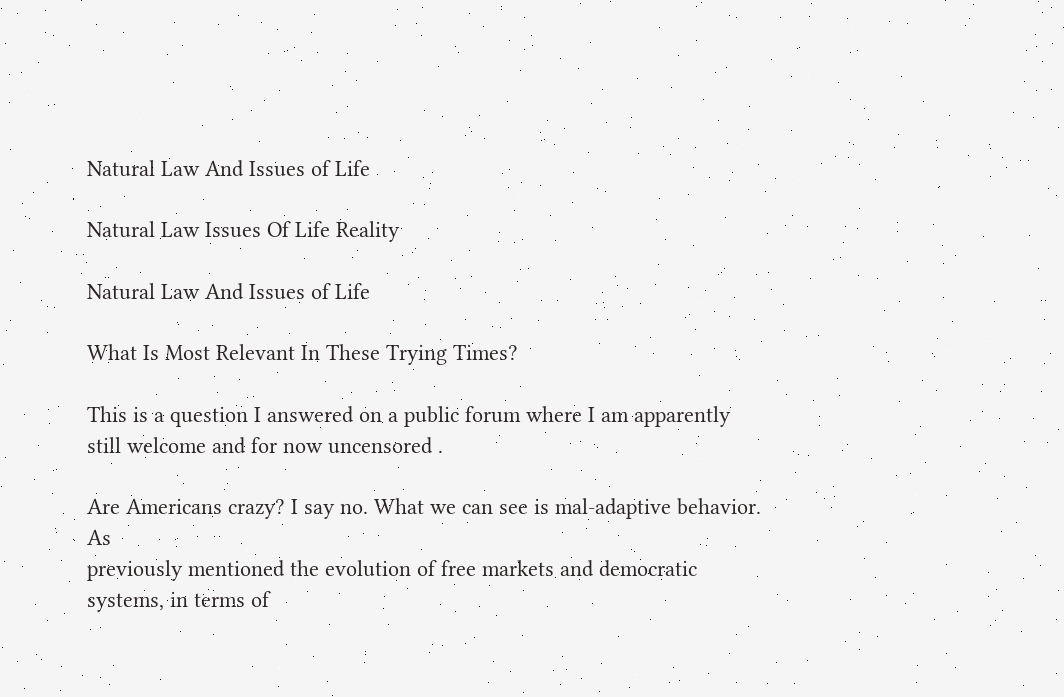Natural Law And Issues of Life

Natural Law Issues Of Life Reality

Natural Law And Issues of Life

What Is Most Relevant In These Trying Times?

This is a question I answered on a public forum where I am apparently still welcome and for now uncensored .

Are Americans crazy? I say no. What we can see is mal-adaptive behavior. As
previously mentioned the evolution of free markets and democratic systems, in terms of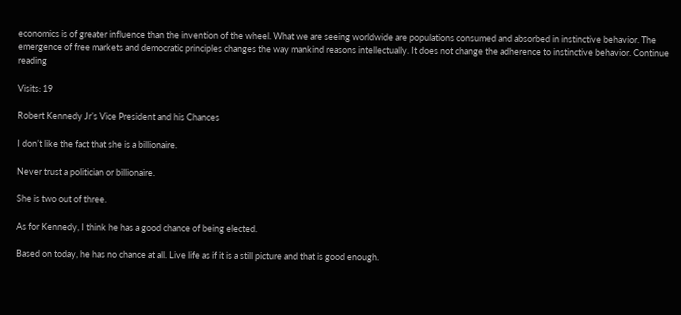economics is of greater influence than the invention of the wheel. What we are seeing worldwide are populations consumed and absorbed in instinctive behavior. The emergence of free markets and democratic principles changes the way mankind reasons intellectually. It does not change the adherence to instinctive behavior. Continue reading

Visits: 19

Robert Kennedy Jr’s Vice President and his Chances

I don’t like the fact that she is a billionaire.

Never trust a politician or billionaire.

She is two out of three.

As for Kennedy, I think he has a good chance of being elected.

Based on today, he has no chance at all. Live life as if it is a still picture and that is good enough.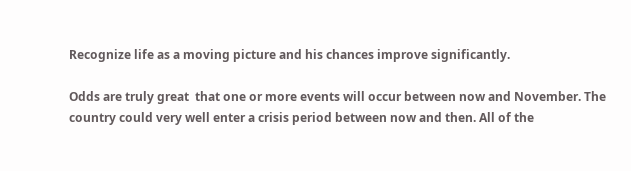Recognize life as a moving picture and his chances improve significantly.

Odds are truly great  that one or more events will occur between now and November. The country could very well enter a crisis period between now and then. All of the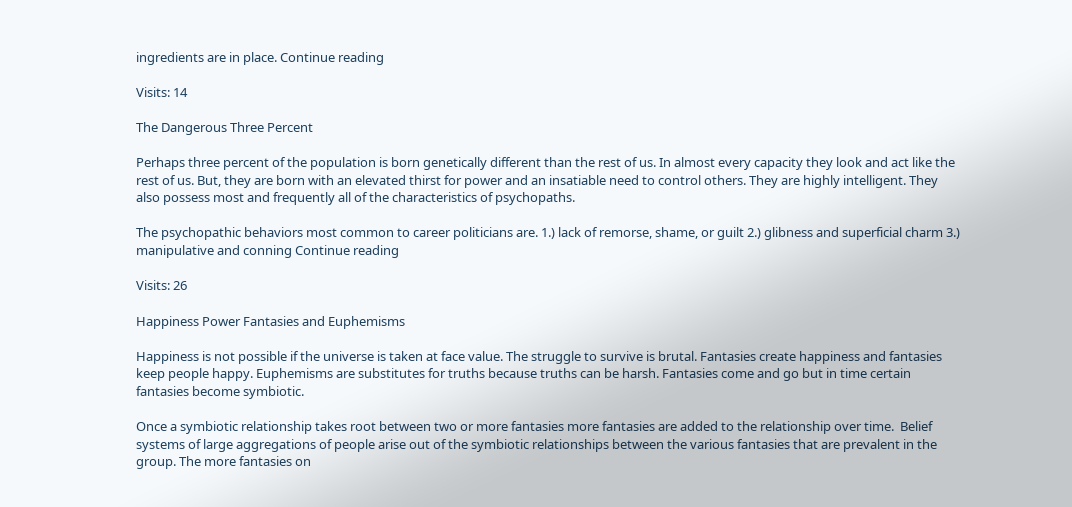ingredients are in place. Continue reading

Visits: 14

The Dangerous Three Percent

Perhaps three percent of the population is born genetically different than the rest of us. In almost every capacity they look and act like the rest of us. But, they are born with an elevated thirst for power and an insatiable need to control others. They are highly intelligent. They also possess most and frequently all of the characteristics of psychopaths.

The psychopathic behaviors most common to career politicians are. 1.) lack of remorse, shame, or guilt 2.) glibness and superficial charm 3.) manipulative and conning Continue reading

Visits: 26

Happiness Power Fantasies and Euphemisms

Happiness is not possible if the universe is taken at face value. The struggle to survive is brutal. Fantasies create happiness and fantasies keep people happy. Euphemisms are substitutes for truths because truths can be harsh. Fantasies come and go but in time certain fantasies become symbiotic.

Once a symbiotic relationship takes root between two or more fantasies more fantasies are added to the relationship over time.  Belief systems of large aggregations of people arise out of the symbiotic relationships between the various fantasies that are prevalent in the group. The more fantasies on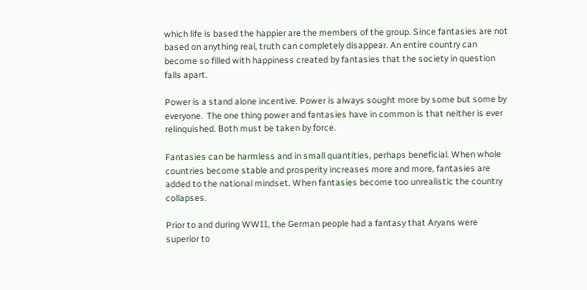which life is based the happier are the members of the group. Since fantasies are not based on anything real, truth can completely disappear. An entire country can become so filled with happiness created by fantasies that the society in question falls apart.

Power is a stand alone incentive. Power is always sought more by some but some by everyone.  The one thing power and fantasies have in common is that neither is ever relinquished. Both must be taken by force.

Fantasies can be harmless and in small quantities, perhaps beneficial. When whole countries become stable and prosperity increases more and more, fantasies are added to the national mindset. When fantasies become too unrealistic the country collapses.

Prior to and during WWII, the German people had a fantasy that Aryans were superior to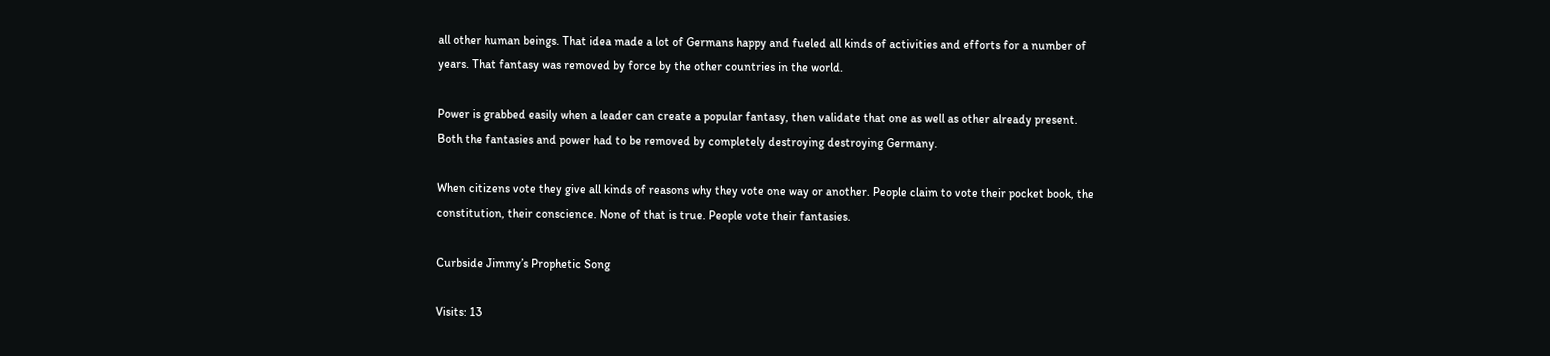all other human beings. That idea made a lot of Germans happy and fueled all kinds of activities and efforts for a number of years. That fantasy was removed by force by the other countries in the world.

Power is grabbed easily when a leader can create a popular fantasy, then validate that one as well as other already present. Both the fantasies and power had to be removed by completely destroying destroying Germany.

When citizens vote they give all kinds of reasons why they vote one way or another. People claim to vote their pocket book, the constitution, their conscience. None of that is true. People vote their fantasies.

Curbside Jimmy’s Prophetic Song

Visits: 13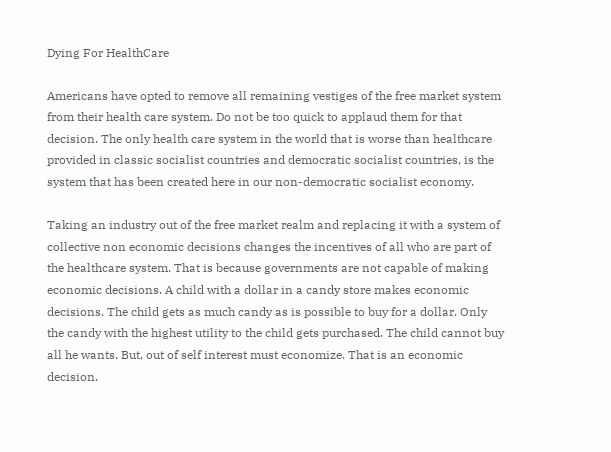Dying For HealthCare

Americans have opted to remove all remaining vestiges of the free market system from their health care system. Do not be too quick to applaud them for that decision. The only health care system in the world that is worse than healthcare provided in classic socialist countries and democratic socialist countries, is the system that has been created here in our non-democratic socialist economy.

Taking an industry out of the free market realm and replacing it with a system of collective non economic decisions changes the incentives of all who are part of the healthcare system. That is because governments are not capable of making economic decisions. A child with a dollar in a candy store makes economic decisions. The child gets as much candy as is possible to buy for a dollar. Only the candy with the highest utility to the child gets purchased. The child cannot buy all he wants. But, out of self interest must economize. That is an economic decision.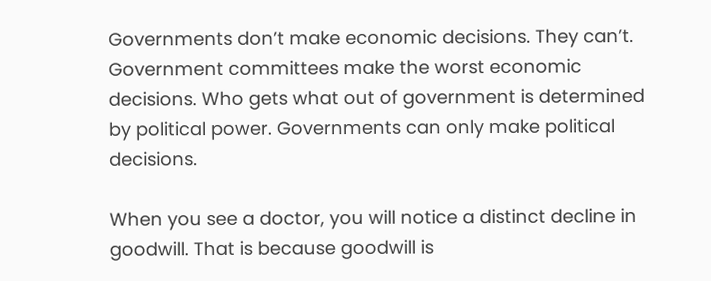Governments don’t make economic decisions. They can’t. Government committees make the worst economic decisions. Who gets what out of government is determined by political power. Governments can only make political decisions.

When you see a doctor, you will notice a distinct decline in goodwill. That is because goodwill is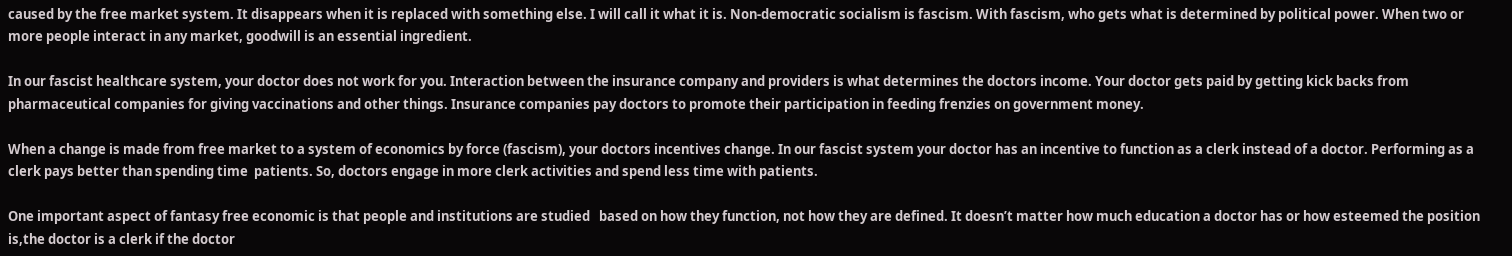caused by the free market system. It disappears when it is replaced with something else. I will call it what it is. Non-democratic socialism is fascism. With fascism, who gets what is determined by political power. When two or more people interact in any market, goodwill is an essential ingredient.

In our fascist healthcare system, your doctor does not work for you. Interaction between the insurance company and providers is what determines the doctors income. Your doctor gets paid by getting kick backs from pharmaceutical companies for giving vaccinations and other things. Insurance companies pay doctors to promote their participation in feeding frenzies on government money.

When a change is made from free market to a system of economics by force (fascism), your doctors incentives change. In our fascist system your doctor has an incentive to function as a clerk instead of a doctor. Performing as a clerk pays better than spending time  patients. So, doctors engage in more clerk activities and spend less time with patients.

One important aspect of fantasy free economic is that people and institutions are studied   based on how they function, not how they are defined. It doesn’t matter how much education a doctor has or how esteemed the position is,the doctor is a clerk if the doctor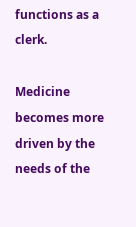functions as a clerk.

Medicine becomes more driven by the needs of the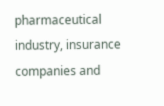pharmaceutical industry, insurance companies and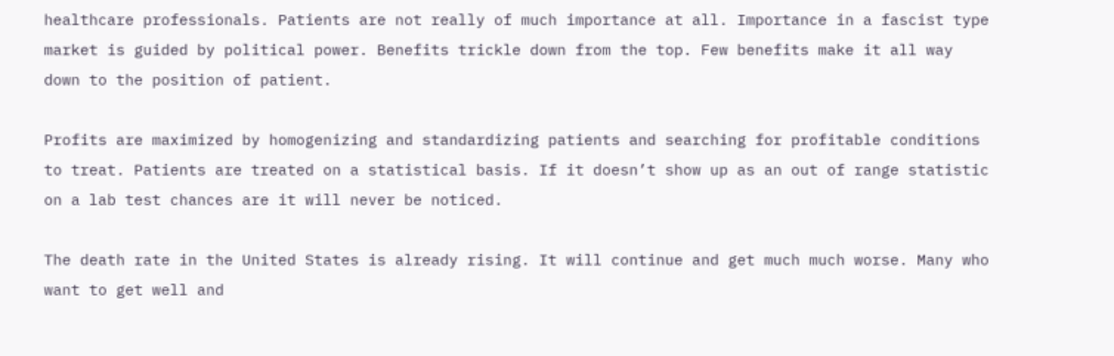healthcare professionals. Patients are not really of much importance at all. Importance in a fascist type market is guided by political power. Benefits trickle down from the top. Few benefits make it all way down to the position of patient.

Profits are maximized by homogenizing and standardizing patients and searching for profitable conditions to treat. Patients are treated on a statistical basis. If it doesn’t show up as an out of range statistic on a lab test chances are it will never be noticed.

The death rate in the United States is already rising. It will continue and get much much worse. Many who want to get well and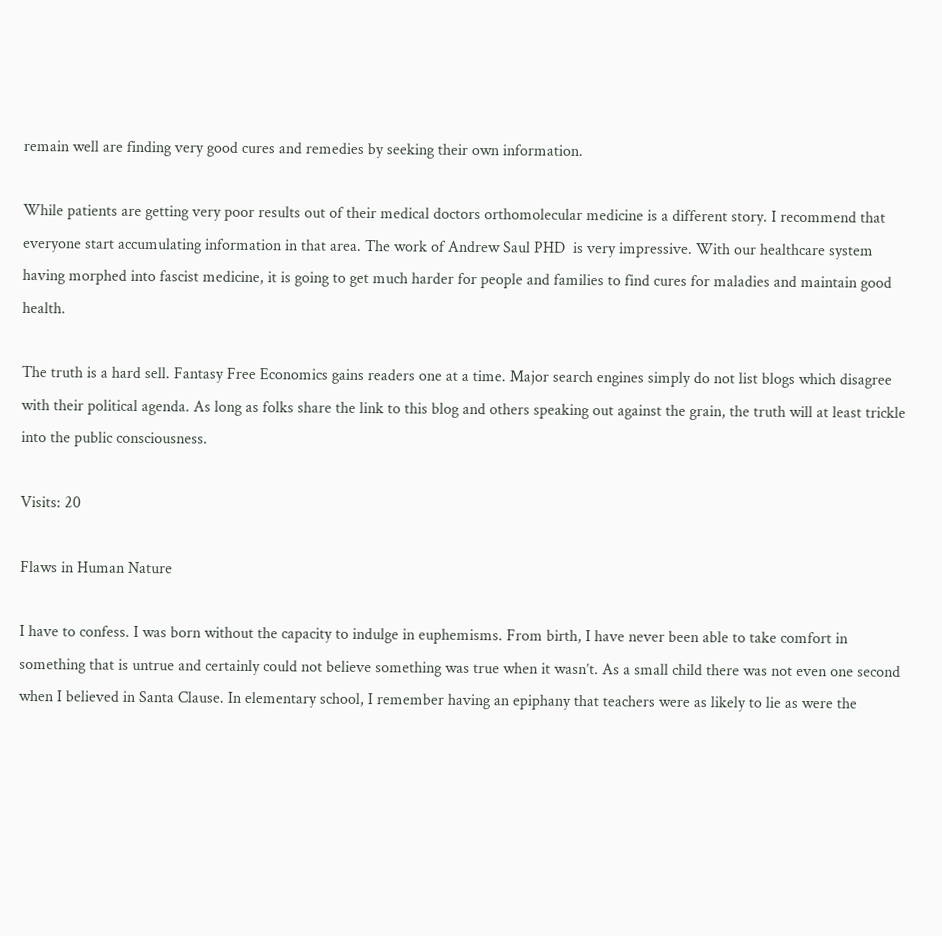remain well are finding very good cures and remedies by seeking their own information.

While patients are getting very poor results out of their medical doctors orthomolecular medicine is a different story. I recommend that everyone start accumulating information in that area. The work of Andrew Saul PHD  is very impressive. With our healthcare system having morphed into fascist medicine, it is going to get much harder for people and families to find cures for maladies and maintain good health.

The truth is a hard sell. Fantasy Free Economics gains readers one at a time. Major search engines simply do not list blogs which disagree with their political agenda. As long as folks share the link to this blog and others speaking out against the grain, the truth will at least trickle into the public consciousness.

Visits: 20

Flaws in Human Nature

I have to confess. I was born without the capacity to indulge in euphemisms. From birth, I have never been able to take comfort in something that is untrue and certainly could not believe something was true when it wasn’t. As a small child there was not even one second when I believed in Santa Clause. In elementary school, I remember having an epiphany that teachers were as likely to lie as were the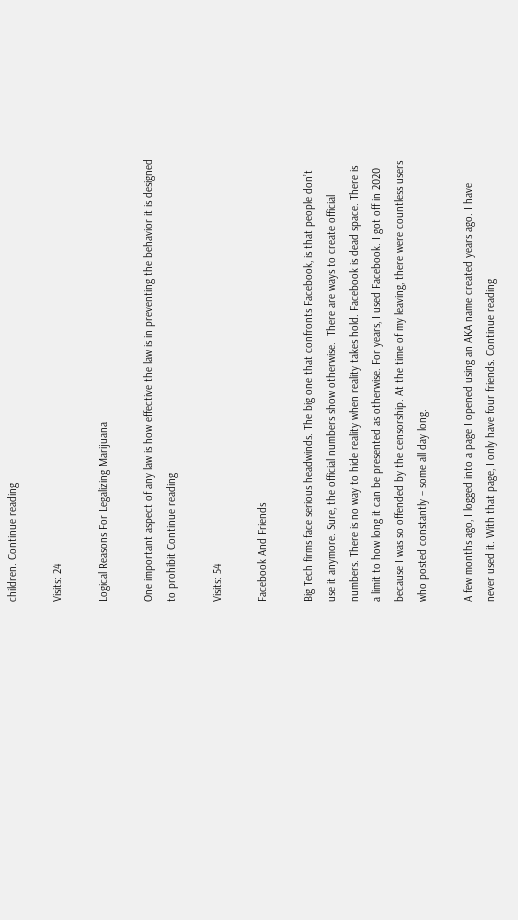children. Continue reading

Visits: 24

Logical Reasons For Legalizing Marijuana

One important aspect of any law is how effective the law is in preventing the behavior it is designed to prohibit Continue reading

Visits: 54

Facebook And Friends

Big Tech firms face serious headwinds. The big one that confronts Facebook, is that people don’t use it anymore. Sure, the official numbers show otherwise.  There are ways to create official numbers. There is no way to hide reality when reality takes hold. Facebook is dead space. There is a limit to how long it can be presented as otherwise. For years, I used Facebook. I got off in 2020 because I was so offended by the censorship. At the time of my leaving, there were countless users who posted constantly – some all day long.

A few months ago, I logged into a page I opened using an AKA name created years ago. I have never used it. With that page, I only have four friends. Continue reading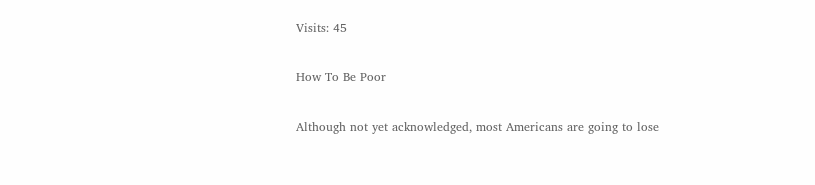Visits: 45

How To Be Poor

Although not yet acknowledged, most Americans are going to lose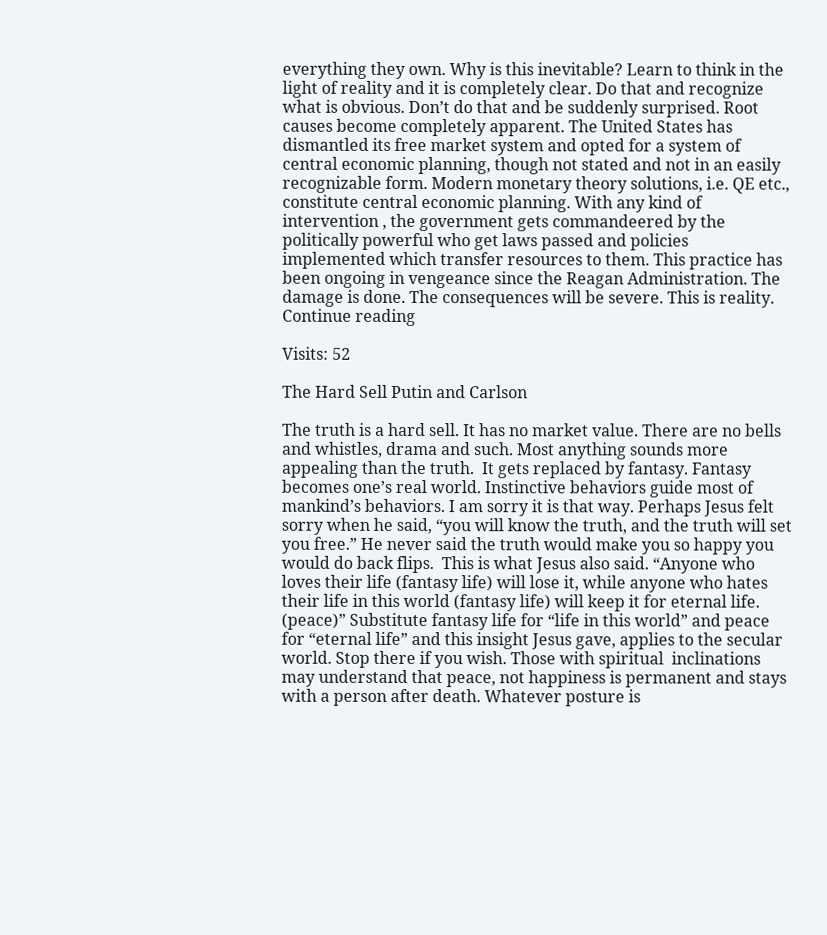everything they own. Why is this inevitable? Learn to think in the light of reality and it is completely clear. Do that and recognize what is obvious. Don’t do that and be suddenly surprised. Root causes become completely apparent. The United States has dismantled its free market system and opted for a system of central economic planning, though not stated and not in an easily recognizable form. Modern monetary theory solutions, i.e. QE etc., constitute central economic planning. With any kind of intervention , the government gets commandeered by the politically powerful who get laws passed and policies implemented which transfer resources to them. This practice has been ongoing in vengeance since the Reagan Administration. The damage is done. The consequences will be severe. This is reality. Continue reading

Visits: 52

The Hard Sell Putin and Carlson

The truth is a hard sell. It has no market value. There are no bells and whistles, drama and such. Most anything sounds more appealing than the truth.  It gets replaced by fantasy. Fantasy becomes one’s real world. Instinctive behaviors guide most of mankind’s behaviors. I am sorry it is that way. Perhaps Jesus felt sorry when he said, “you will know the truth, and the truth will set you free.” He never said the truth would make you so happy you would do back flips.  This is what Jesus also said. “Anyone who loves their life (fantasy life) will lose it, while anyone who hates their life in this world (fantasy life) will keep it for eternal life. (peace)” Substitute fantasy life for “life in this world” and peace for “eternal life” and this insight Jesus gave, applies to the secular world. Stop there if you wish. Those with spiritual  inclinations may understand that peace, not happiness is permanent and stays with a person after death. Whatever posture is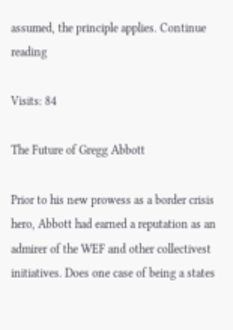assumed, the principle applies. Continue reading

Visits: 84

The Future of Gregg Abbott

Prior to his new prowess as a border crisis hero, Abbott had earned a reputation as an admirer of the WEF and other collectivest  initiatives. Does one case of being a states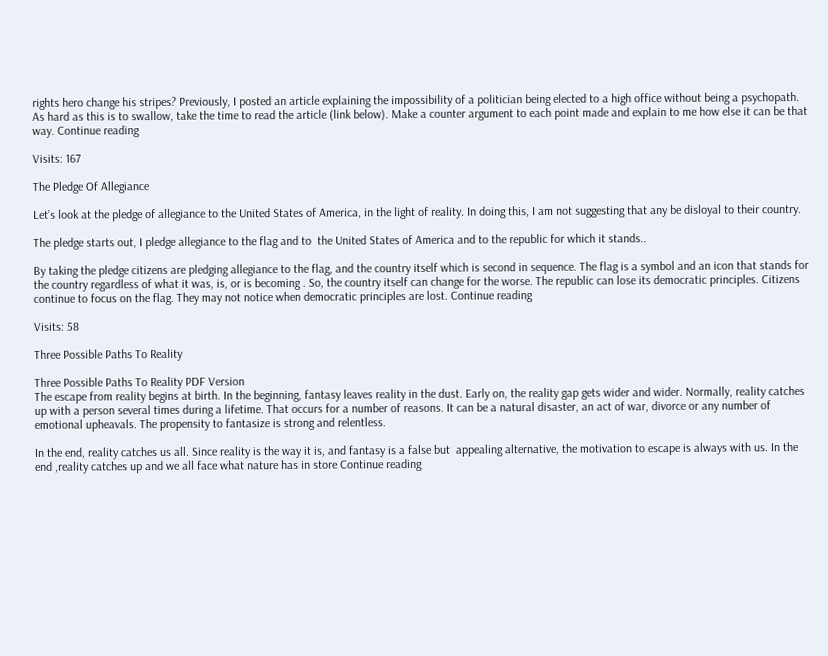rights hero change his stripes? Previously, I posted an article explaining the impossibility of a politician being elected to a high office without being a psychopath. As hard as this is to swallow, take the time to read the article (link below). Make a counter argument to each point made and explain to me how else it can be that way. Continue reading

Visits: 167

The Pledge Of Allegiance

Let’s look at the pledge of allegiance to the United States of America, in the light of reality. In doing this, I am not suggesting that any be disloyal to their country.

The pledge starts out, I pledge allegiance to the flag and to  the United States of America and to the republic for which it stands..

By taking the pledge citizens are pledging allegiance to the flag, and the country itself which is second in sequence. The flag is a symbol and an icon that stands for the country regardless of what it was, is, or is becoming . So, the country itself can change for the worse. The republic can lose its democratic principles. Citizens continue to focus on the flag. They may not notice when democratic principles are lost. Continue reading

Visits: 58

Three Possible Paths To Reality

Three Possible Paths To Reality PDF Version
The escape from reality begins at birth. In the beginning, fantasy leaves reality in the dust. Early on, the reality gap gets wider and wider. Normally, reality catches up with a person several times during a lifetime. That occurs for a number of reasons. It can be a natural disaster, an act of war, divorce or any number of emotional upheavals. The propensity to fantasize is strong and relentless.

In the end, reality catches us all. Since reality is the way it is, and fantasy is a false but  appealing alternative, the motivation to escape is always with us. In the end ,reality catches up and we all face what nature has in store Continue reading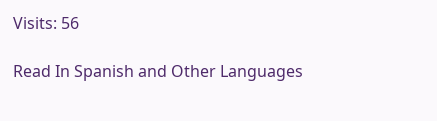Visits: 56

Read In Spanish and Other Languages